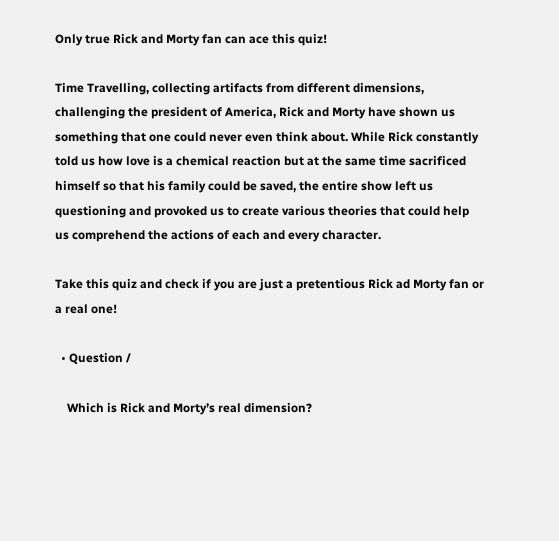Only true Rick and Morty fan can ace this quiz!

Time Travelling, collecting artifacts from different dimensions, challenging the president of America, Rick and Morty have shown us something that one could never even think about. While Rick constantly told us how love is a chemical reaction but at the same time sacrificed himself so that his family could be saved, the entire show left us questioning and provoked us to create various theories that could help us comprehend the actions of each and every character.

Take this quiz and check if you are just a pretentious Rick ad Morty fan or a real one!

  • Question /

    Which is Rick and Morty’s real dimension?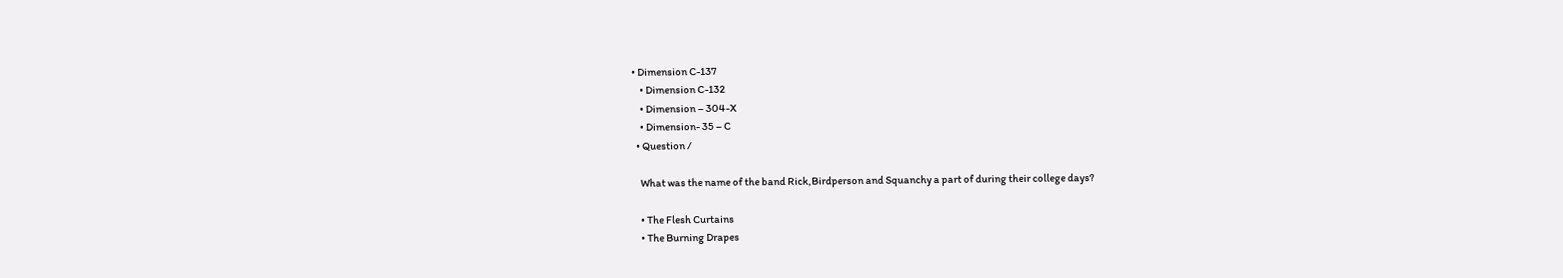• Dimension C-137
    • Dimension C-132
    • Dimension – 304-X
    • Dimension- 35 – C
  • Question /

    What was the name of the band Rick,Birdperson and Squanchy a part of during their college days?

    • The Flesh Curtains
    • The Burning Drapes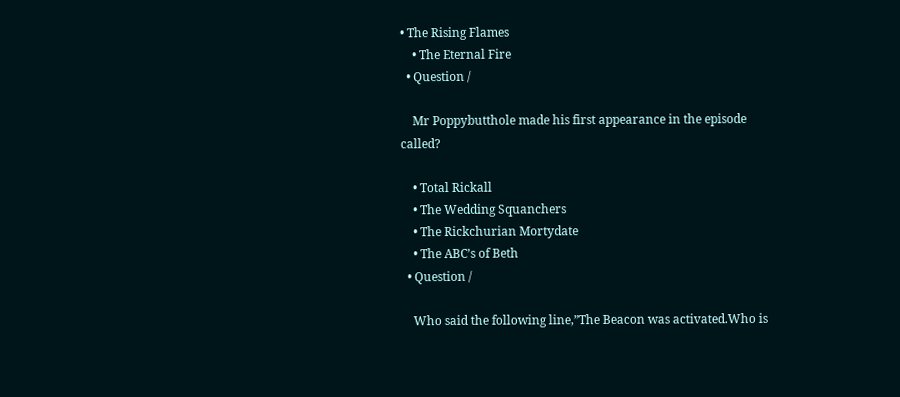• The Rising Flames
    • The Eternal Fire
  • Question /

    Mr Poppybutthole made his first appearance in the episode called?

    • Total Rickall
    • The Wedding Squanchers
    • The Rickchurian Mortydate
    • The ABC’s of Beth
  • Question /

    Who said the following line,”The Beacon was activated.Who is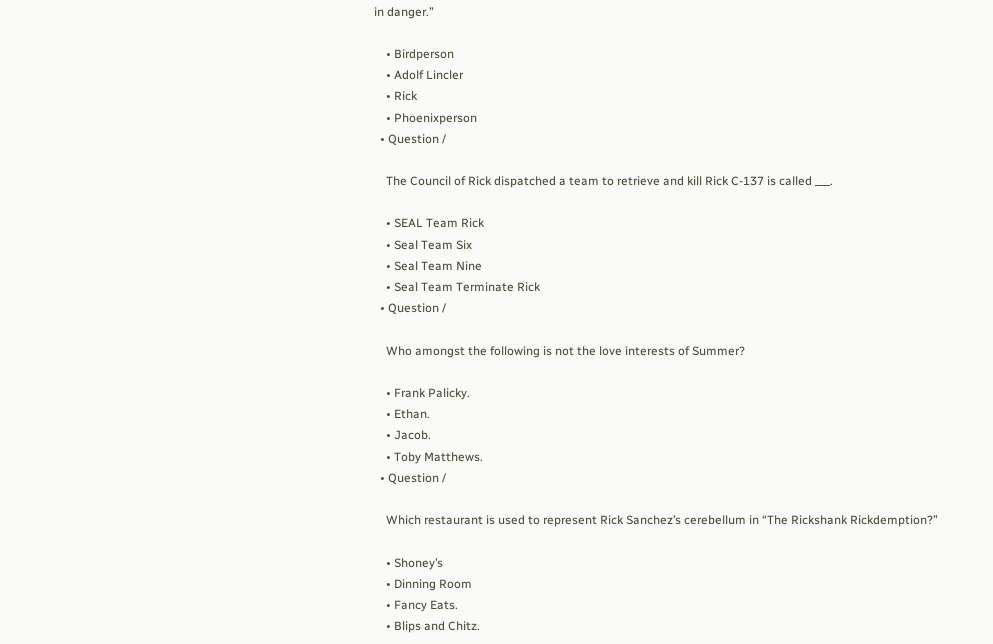in danger.”

    • Birdperson
    • Adolf Lincler
    • Rick
    • Phoenixperson
  • Question /

    The Council of Rick dispatched a team to retrieve and kill Rick C-137 is called ___.

    • SEAL Team Rick
    • Seal Team Six
    • Seal Team Nine
    • Seal Team Terminate Rick
  • Question /

    Who amongst the following is not the love interests of Summer?

    • Frank Palicky.
    • Ethan.
    • Jacob.
    • Toby Matthews.
  • Question /

    Which restaurant is used to represent Rick Sanchez’s cerebellum in “The Rickshank Rickdemption?”

    • Shoney’s
    • Dinning Room
    • Fancy Eats.
    • Blips and Chitz.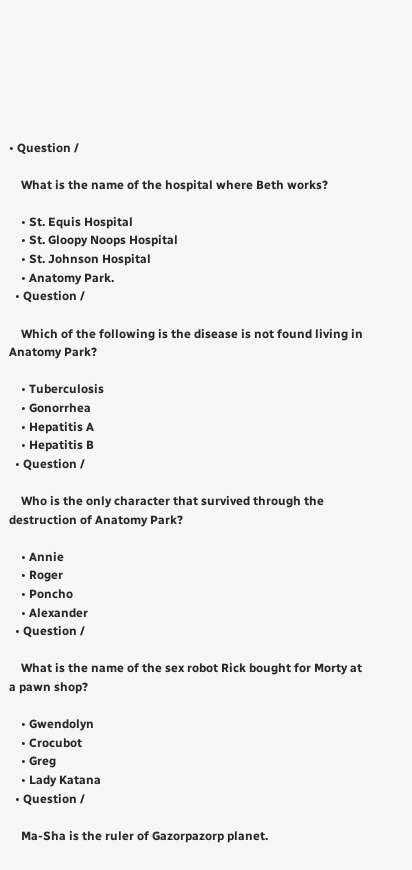• Question /

    What is the name of the hospital where Beth works?

    • St. Equis Hospital
    • St. Gloopy Noops Hospital
    • St. Johnson Hospital
    • Anatomy Park.
  • Question /

    Which of the following is the disease is not found living in Anatomy Park?

    • Tuberculosis
    • Gonorrhea
    • Hepatitis A
    • Hepatitis B
  • Question /

    Who is the only character that survived through the destruction of Anatomy Park?

    • Annie
    • Roger
    • Poncho
    • Alexander
  • Question /

    What is the name of the sex robot Rick bought for Morty at a pawn shop?

    • Gwendolyn
    • Crocubot
    • Greg
    • Lady Katana
  • Question /

    Ma-Sha is the ruler of Gazorpazorp planet.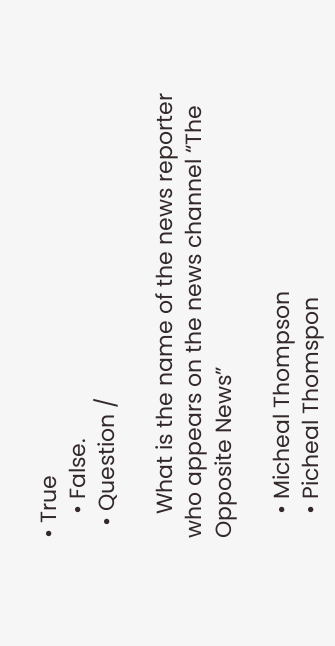• True
    • False.
  • Question /

    What is the name of the news reporter who appears on the news channel “The Opposite News”

    • Micheal Thompson
    • Picheal Thomspon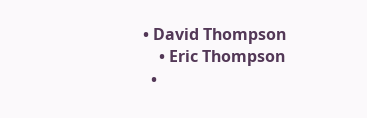• David Thompson
    • Eric Thompson
  •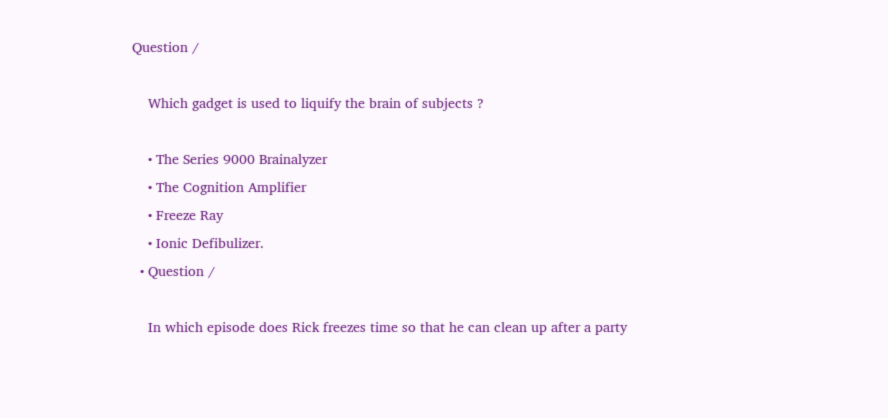Question /

    Which gadget is used to liquify the brain of subjects ?

    • The Series 9000 Brainalyzer
    • The Cognition Amplifier
    • Freeze Ray
    • Ionic Defibulizer.
  • Question /

    In which episode does Rick freezes time so that he can clean up after a party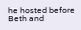he hosted before Beth and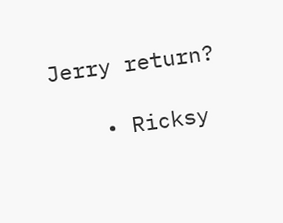Jerry return?

    • Ricksy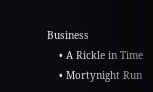Business
    • A Rickle in Time
    • Mortynight Run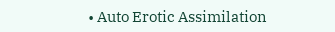• Auto Erotic Assimilation